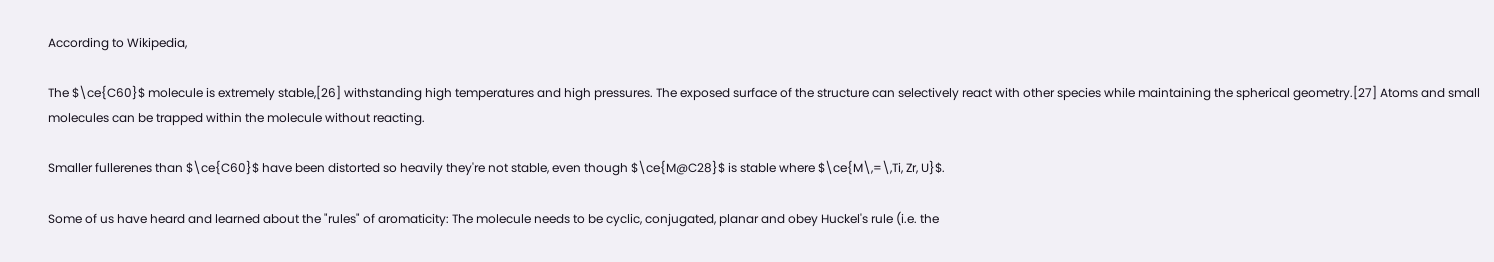According to Wikipedia,

The $\ce{C60}$ molecule is extremely stable,[26] withstanding high temperatures and high pressures. The exposed surface of the structure can selectively react with other species while maintaining the spherical geometry.[27] Atoms and small molecules can be trapped within the molecule without reacting.

Smaller fullerenes than $\ce{C60}$ have been distorted so heavily they're not stable, even though $\ce{M@C28}$ is stable where $\ce{M\,=\,Ti, Zr, U}$.

Some of us have heard and learned about the "rules" of aromaticity: The molecule needs to be cyclic, conjugated, planar and obey Huckel's rule (i.e. the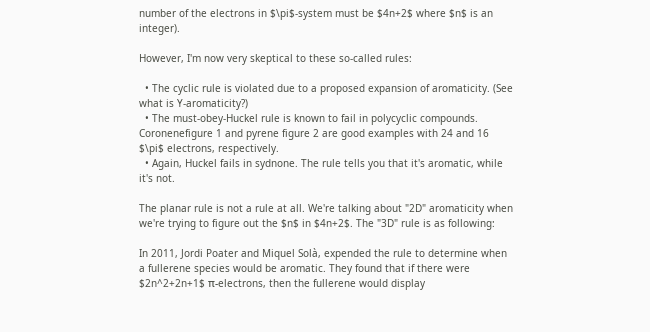number of the electrons in $\pi$-system must be $4n+2$ where $n$ is an integer).

However, I'm now very skeptical to these so-called rules:

  • The cyclic rule is violated due to a proposed expansion of aromaticity. (See what is Y-aromaticity?)
  • The must-obey-Huckel rule is known to fail in polycyclic compounds. Coronenefigure 1 and pyrene figure 2 are good examples with 24 and 16 $\pi$ electrons, respectively.
  • Again, Huckel fails in sydnone. The rule tells you that it's aromatic, while it's not.

The planar rule is not a rule at all. We're talking about "2D" aromaticity when we're trying to figure out the $n$ in $4n+2$. The "3D" rule is as following:

In 2011, Jordi Poater and Miquel Solà, expended the rule to determine when a fullerene species would be aromatic. They found that if there were $2n^2+2n+1$ π-electrons, then the fullerene would display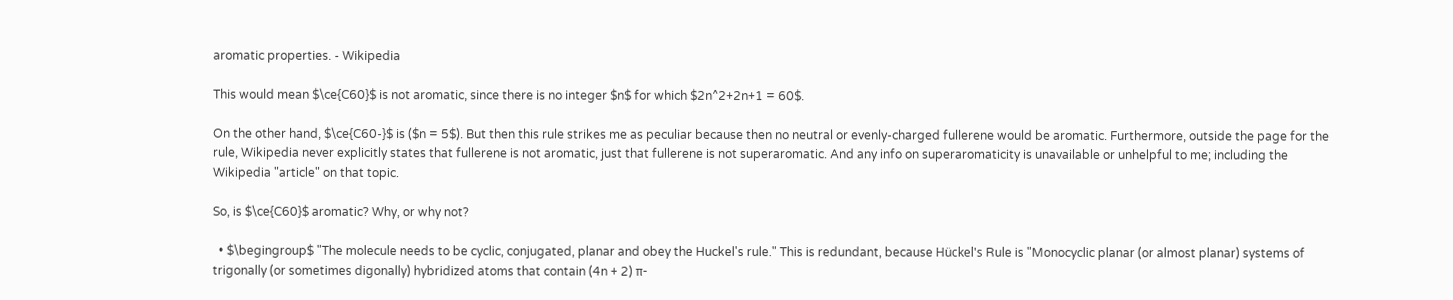aromatic properties. - Wikipedia

This would mean $\ce{C60}$ is not aromatic, since there is no integer $n$ for which $2n^2+2n+1 = 60$.

On the other hand, $\ce{C60-}$ is ($n = 5$). But then this rule strikes me as peculiar because then no neutral or evenly-charged fullerene would be aromatic. Furthermore, outside the page for the rule, Wikipedia never explicitly states that fullerene is not aromatic, just that fullerene is not superaromatic. And any info on superaromaticity is unavailable or unhelpful to me; including the Wikipedia "article" on that topic.

So, is $\ce{C60}$ aromatic? Why, or why not?

  • $\begingroup$ "The molecule needs to be cyclic, conjugated, planar and obey the Huckel's rule." This is redundant, because Hückel's Rule is "Monocyclic planar (or almost planar) systems of trigonally (or sometimes digonally) hybridized atoms that contain (4n + 2) π-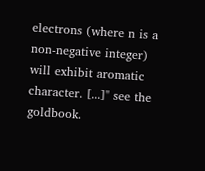electrons (where n is a non-negative integer) will exhibit aromatic character. [...]" see the goldbook.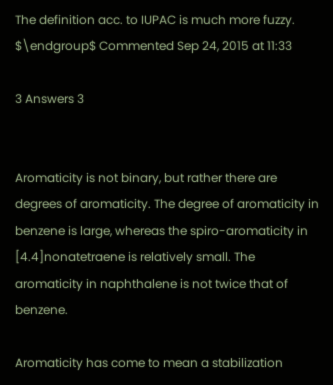The definition acc. to IUPAC is much more fuzzy. $\endgroup$ Commented Sep 24, 2015 at 11:33

3 Answers 3


Aromaticity is not binary, but rather there are degrees of aromaticity. The degree of aromaticity in benzene is large, whereas the spiro-aromaticity in [4.4]nonatetraene is relatively small. The aromaticity in naphthalene is not twice that of benzene.

Aromaticity has come to mean a stabilization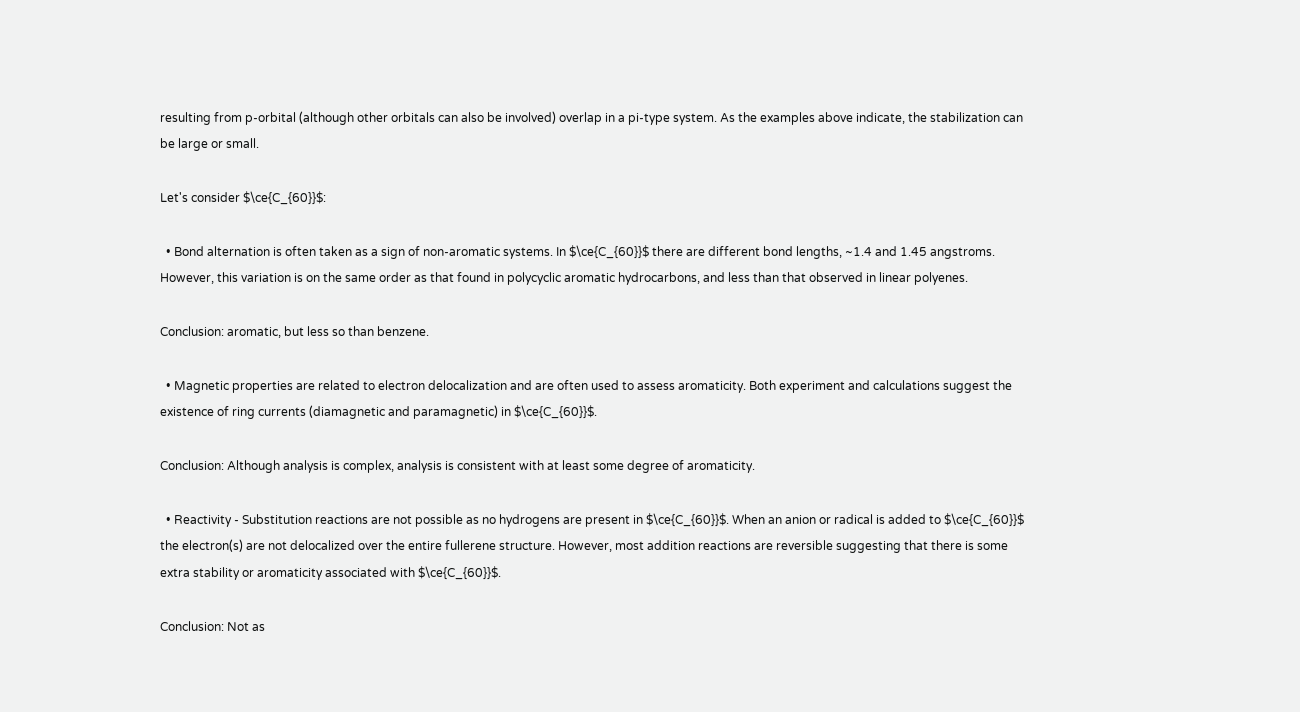resulting from p-orbital (although other orbitals can also be involved) overlap in a pi-type system. As the examples above indicate, the stabilization can be large or small.

Let's consider $\ce{C_{60}}$:

  • Bond alternation is often taken as a sign of non-aromatic systems. In $\ce{C_{60}}$ there are different bond lengths, ~1.4 and 1.45 angstroms. However, this variation is on the same order as that found in polycyclic aromatic hydrocarbons, and less than that observed in linear polyenes.

Conclusion: aromatic, but less so than benzene.

  • Magnetic properties are related to electron delocalization and are often used to assess aromaticity. Both experiment and calculations suggest the existence of ring currents (diamagnetic and paramagnetic) in $\ce{C_{60}}$.

Conclusion: Although analysis is complex, analysis is consistent with at least some degree of aromaticity.

  • Reactivity - Substitution reactions are not possible as no hydrogens are present in $\ce{C_{60}}$. When an anion or radical is added to $\ce{C_{60}}$ the electron(s) are not delocalized over the entire fullerene structure. However, most addition reactions are reversible suggesting that there is some extra stability or aromaticity associated with $\ce{C_{60}}$.

Conclusion: Not as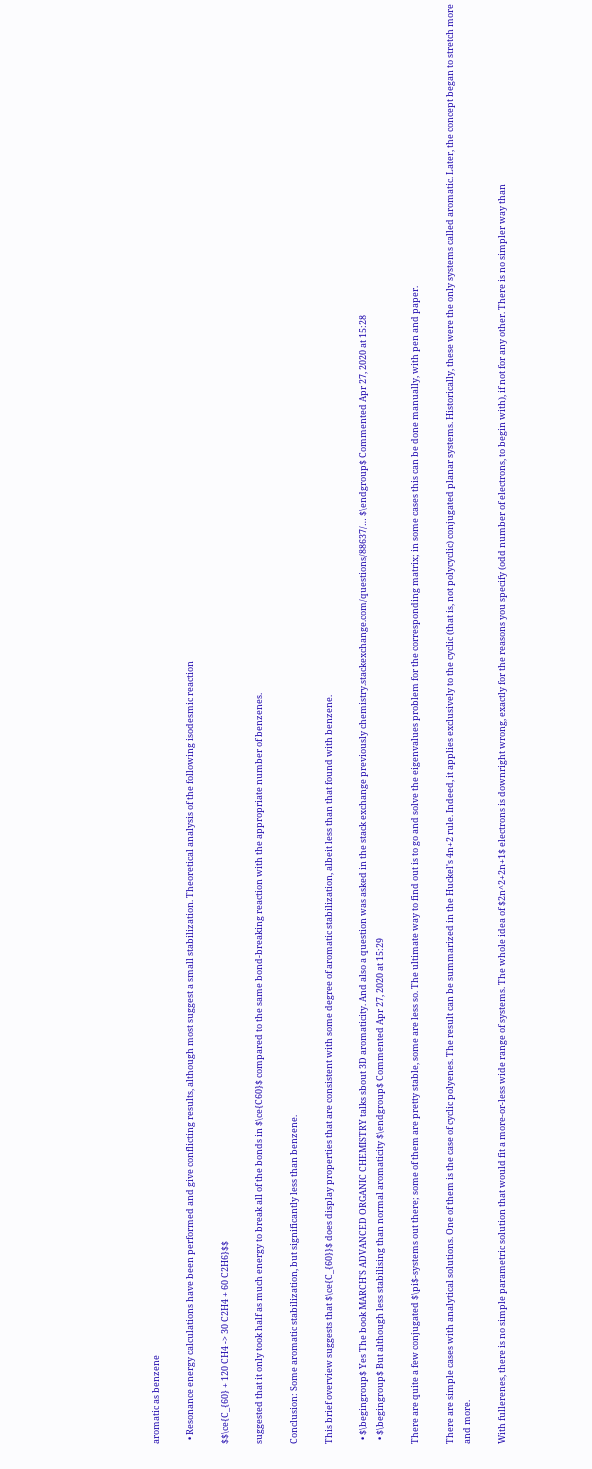aromatic as benzene

  • Resonance energy calculations have been performed and give conflicting results, although most suggest a small stabilization. Theoretical analysis of the following isodesmic reaction

$$\ce{C_{60} + 120 CH4 -> 30 C2H4 + 60 C2H6}$$

suggested that it only took half as much energy to break all of the bonds in $\ce{C60}$ compared to the same bond-breaking reaction with the appropriate number of benzenes.

Conclusion: Some aromatic stabilization, but significantly less than benzene.

This brief overview suggests that $\ce{C_{60}}$ does display properties that are consistent with some degree of aromatic stabilization, albeit less than that found with benzene.

  • $\begingroup$ Yes The book MARCH'S ADVANCED ORGANIC CHEMISTRY talks sbout 3D aromaticity. And also a question was asked in the stack exchange previously chemistry.stackexchange.com/questions/88637/… $\endgroup$ Commented Apr 27, 2020 at 15:28
  • $\begingroup$ But although less stabilising than normal aromaticity $\endgroup$ Commented Apr 27, 2020 at 15:29

There are quite a few conjugated $\pi$-systems out there; some of them are pretty stable, some are less so. The ultimate way to find out is to go and solve the eigenvalues problem for the corresponding matrix; in some cases this can be done manually, with pen and paper.

There are simple cases with analytical solutions. One of them is the case of cyclic polyenes. The result can be summarized in the Huckel's 4n+2 rule. Indeed, it applies exclusively to the cyclic (that is, not polycyclic) conjugated planar systems. Historically, these were the only systems called aromatic. Later, the concept began to stretch more and more.

With fullerenes, there is no simple parametric solution that would fit a more-or-less wide range of systems. The whole idea of $2n^2+2n+1$ electrons is downright wrong, exactly for the reasons you specify (odd number of electrons, to begin with), if not for any other. There is no simpler way than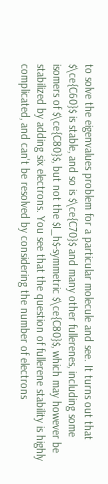to solve the eigenvalues problem for a particular molecule and see. It turns out that $\ce{C60}$ is stable, and so is $\ce{C70}$ and many other fullerenes, including some isomers of $\ce{C80}$, but not the $I_h$-symmetric $\ce{C80}$, which may however be stabilized by adding six electrons. You see that the question of fullerene stability is highly complicated, and can't be resolved by considering the number of electrons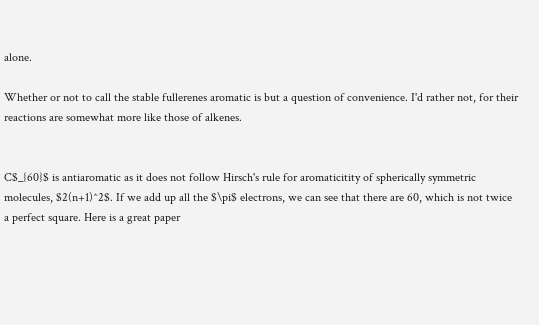alone.

Whether or not to call the stable fullerenes aromatic is but a question of convenience. I'd rather not, for their reactions are somewhat more like those of alkenes.


C$_{60}$ is antiaromatic as it does not follow Hirsch's rule for aromaticitity of spherically symmetric molecules, $2(n+1)^2$. If we add up all the $\pi$ electrons, we can see that there are 60, which is not twice a perfect square. Here is a great paper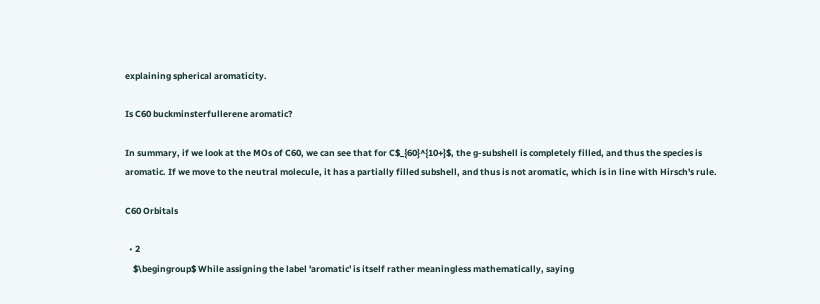explaining spherical aromaticity.

Is C60 buckminsterfullerene aromatic?

In summary, if we look at the MOs of C60, we can see that for C$_{60}^{10+}$, the g-subshell is completely filled, and thus the species is aromatic. If we move to the neutral molecule, it has a partially filled subshell, and thus is not aromatic, which is in line with Hirsch's rule.

C60 Orbitals

  • 2
    $\begingroup$ While assigning the label 'aromatic' is itself rather meaningless mathematically, saying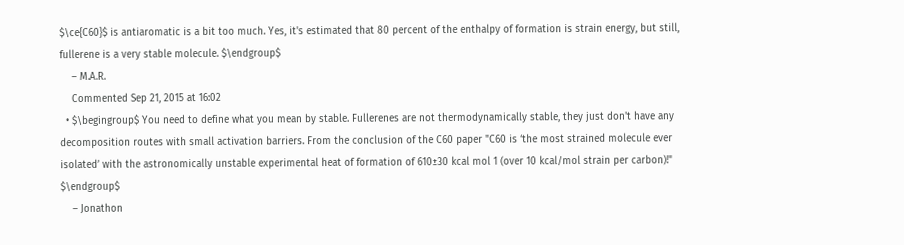$\ce{C60}$ is antiaromatic is a bit too much. Yes, it's estimated that 80 percent of the enthalpy of formation is strain energy, but still, fullerene is a very stable molecule. $\endgroup$
    – M.A.R.
    Commented Sep 21, 2015 at 16:02
  • $\begingroup$ You need to define what you mean by stable. Fullerenes are not thermodynamically stable, they just don't have any decomposition routes with small activation barriers. From the conclusion of the C60 paper "C60 is ‘the most strained molecule ever isolated’ with the astronomically unstable experimental heat of formation of 610±30 kcal mol 1 (over 10 kcal/mol strain per carbon)!" $\endgroup$
    – Jonathon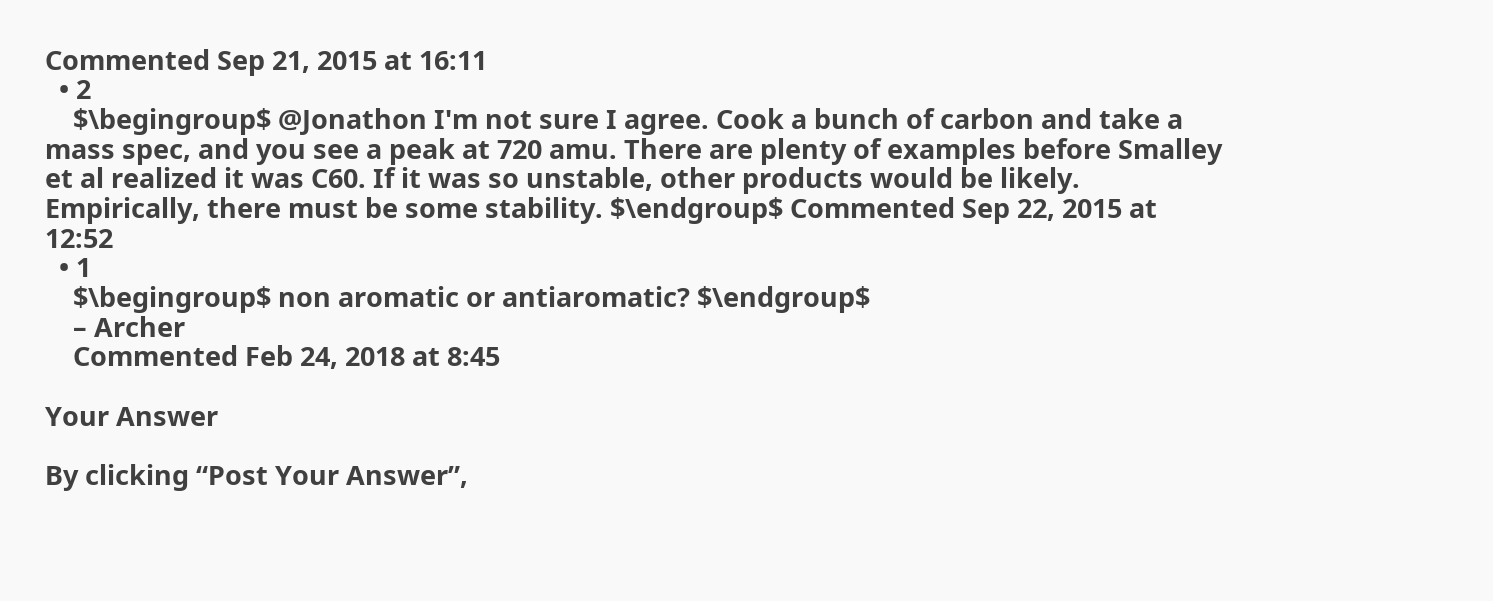Commented Sep 21, 2015 at 16:11
  • 2
    $\begingroup$ @Jonathon I'm not sure I agree. Cook a bunch of carbon and take a mass spec, and you see a peak at 720 amu. There are plenty of examples before Smalley et al realized it was C60. If it was so unstable, other products would be likely. Empirically, there must be some stability. $\endgroup$ Commented Sep 22, 2015 at 12:52
  • 1
    $\begingroup$ non aromatic or antiaromatic? $\endgroup$
    – Archer
    Commented Feb 24, 2018 at 8:45

Your Answer

By clicking “Post Your Answer”,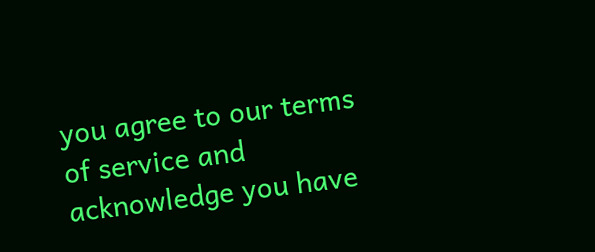you agree to our terms of service and acknowledge you have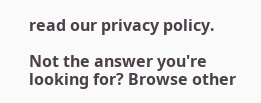read our privacy policy.

Not the answer you're looking for? Browse other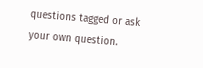questions tagged or ask your own question.